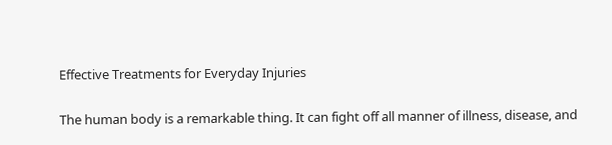Effective Treatments for Everyday Injuries

The human body is a remarkable thing. It can fight off all manner of illness, disease, and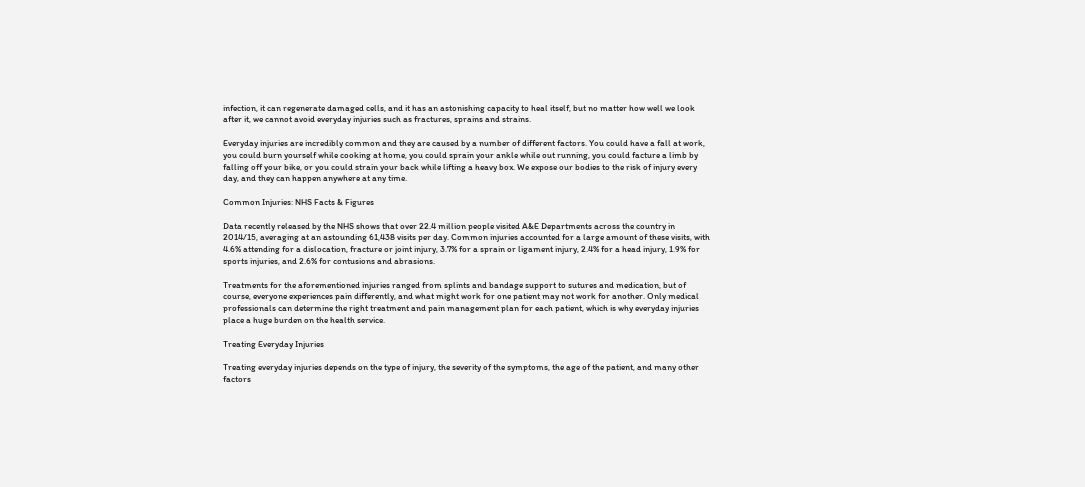infection, it can regenerate damaged cells, and it has an astonishing capacity to heal itself, but no matter how well we look after it, we cannot avoid everyday injuries such as fractures, sprains and strains.

Everyday injuries are incredibly common and they are caused by a number of different factors. You could have a fall at work, you could burn yourself while cooking at home, you could sprain your ankle while out running, you could facture a limb by falling off your bike, or you could strain your back while lifting a heavy box. We expose our bodies to the risk of injury every day, and they can happen anywhere at any time.

Common Injuries: NHS Facts & Figures

Data recently released by the NHS shows that over 22.4 million people visited A&E Departments across the country in 2014/15, averaging at an astounding 61,438 visits per day. Common injuries accounted for a large amount of these visits, with 4.6% attending for a dislocation, fracture or joint injury, 3.7% for a sprain or ligament injury, 2.4% for a head injury, 1.9% for sports injuries, and 2.6% for contusions and abrasions.

Treatments for the aforementioned injuries ranged from splints and bandage support to sutures and medication, but of course, everyone experiences pain differently, and what might work for one patient may not work for another. Only medical professionals can determine the right treatment and pain management plan for each patient, which is why everyday injuries place a huge burden on the health service.

Treating Everyday Injuries

Treating everyday injuries depends on the type of injury, the severity of the symptoms, the age of the patient, and many other factors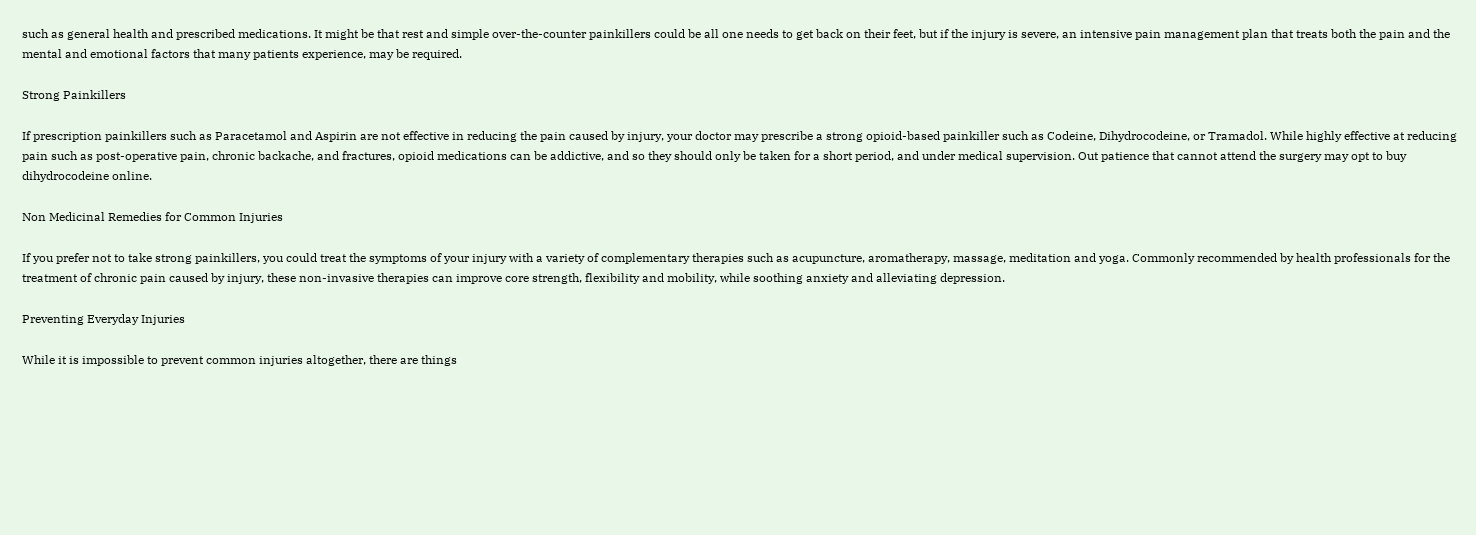such as general health and prescribed medications. It might be that rest and simple over-the-counter painkillers could be all one needs to get back on their feet, but if the injury is severe, an intensive pain management plan that treats both the pain and the mental and emotional factors that many patients experience, may be required.

Strong Painkillers

If prescription painkillers such as Paracetamol and Aspirin are not effective in reducing the pain caused by injury, your doctor may prescribe a strong opioid-based painkiller such as Codeine, Dihydrocodeine, or Tramadol. While highly effective at reducing pain such as post-operative pain, chronic backache, and fractures, opioid medications can be addictive, and so they should only be taken for a short period, and under medical supervision. Out patience that cannot attend the surgery may opt to buy dihydrocodeine online.

Non Medicinal Remedies for Common Injuries

If you prefer not to take strong painkillers, you could treat the symptoms of your injury with a variety of complementary therapies such as acupuncture, aromatherapy, massage, meditation and yoga. Commonly recommended by health professionals for the treatment of chronic pain caused by injury, these non-invasive therapies can improve core strength, flexibility and mobility, while soothing anxiety and alleviating depression.

Preventing Everyday Injuries

While it is impossible to prevent common injuries altogether, there are things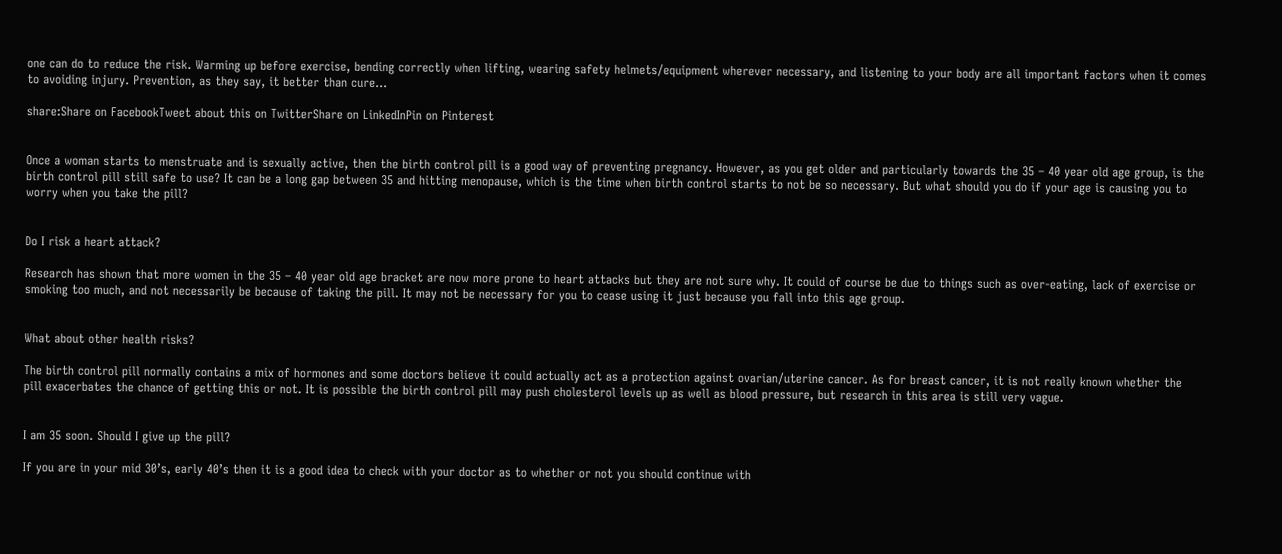one can do to reduce the risk. Warming up before exercise, bending correctly when lifting, wearing safety helmets/equipment wherever necessary, and listening to your body are all important factors when it comes to avoiding injury. Prevention, as they say, it better than cure…

share:Share on FacebookTweet about this on TwitterShare on LinkedInPin on Pinterest


Once a woman starts to menstruate and is sexually active, then the birth control pill is a good way of preventing pregnancy. However, as you get older and particularly towards the 35 – 40 year old age group, is the birth control pill still safe to use? It can be a long gap between 35 and hitting menopause, which is the time when birth control starts to not be so necessary. But what should you do if your age is causing you to worry when you take the pill?


Do I risk a heart attack?

Research has shown that more women in the 35 – 40 year old age bracket are now more prone to heart attacks but they are not sure why. It could of course be due to things such as over-eating, lack of exercise or smoking too much, and not necessarily be because of taking the pill. It may not be necessary for you to cease using it just because you fall into this age group.


What about other health risks?

The birth control pill normally contains a mix of hormones and some doctors believe it could actually act as a protection against ovarian/uterine cancer. As for breast cancer, it is not really known whether the pill exacerbates the chance of getting this or not. It is possible the birth control pill may push cholesterol levels up as well as blood pressure, but research in this area is still very vague.


I am 35 soon. Should I give up the pill?

If you are in your mid 30’s, early 40’s then it is a good idea to check with your doctor as to whether or not you should continue with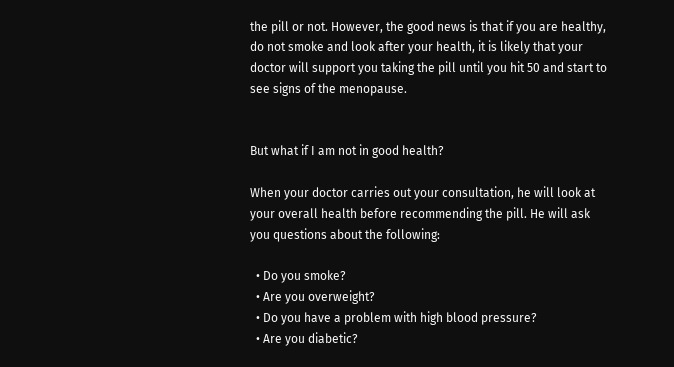the pill or not. However, the good news is that if you are healthy, do not smoke and look after your health, it is likely that your doctor will support you taking the pill until you hit 50 and start to see signs of the menopause.


But what if I am not in good health?

When your doctor carries out your consultation, he will look at your overall health before recommending the pill. He will ask you questions about the following:

  • Do you smoke?
  • Are you overweight?
  • Do you have a problem with high blood pressure?
  • Are you diabetic?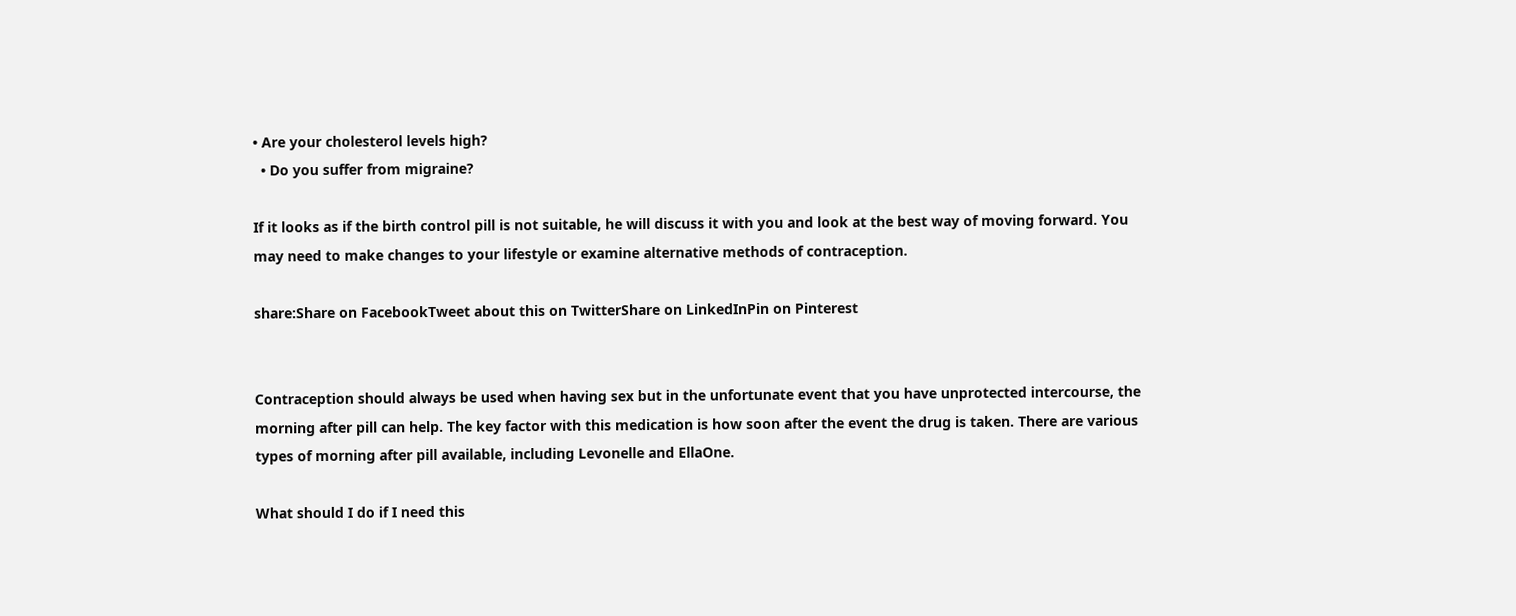• Are your cholesterol levels high?
  • Do you suffer from migraine?

If it looks as if the birth control pill is not suitable, he will discuss it with you and look at the best way of moving forward. You may need to make changes to your lifestyle or examine alternative methods of contraception.

share:Share on FacebookTweet about this on TwitterShare on LinkedInPin on Pinterest


Contraception should always be used when having sex but in the unfortunate event that you have unprotected intercourse, the morning after pill can help. The key factor with this medication is how soon after the event the drug is taken. There are various types of morning after pill available, including Levonelle and EllaOne.

What should I do if I need this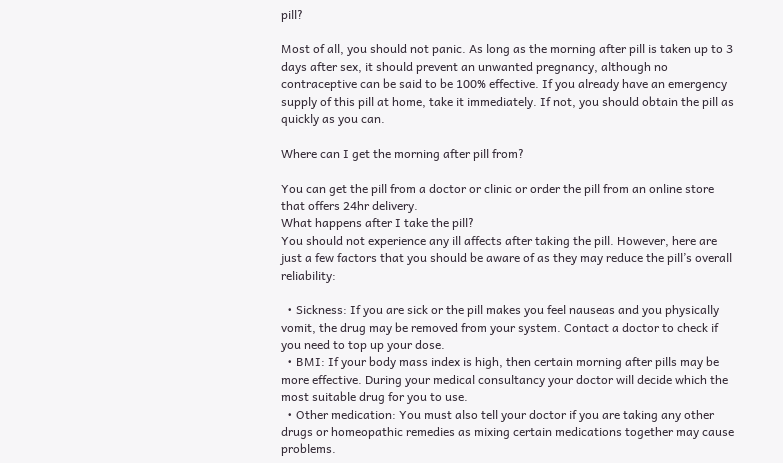pill?

Most of all, you should not panic. As long as the morning after pill is taken up to 3 days after sex, it should prevent an unwanted pregnancy, although no contraceptive can be said to be 100% effective. If you already have an emergency supply of this pill at home, take it immediately. If not, you should obtain the pill as quickly as you can.

Where can I get the morning after pill from?

You can get the pill from a doctor or clinic or order the pill from an online store that offers 24hr delivery.
What happens after I take the pill?
You should not experience any ill affects after taking the pill. However, here are just a few factors that you should be aware of as they may reduce the pill’s overall reliability:

  • Sickness: If you are sick or the pill makes you feel nauseas and you physically vomit, the drug may be removed from your system. Contact a doctor to check if you need to top up your dose.
  • BMI: If your body mass index is high, then certain morning after pills may be more effective. During your medical consultancy your doctor will decide which the most suitable drug for you to use.
  • Other medication: You must also tell your doctor if you are taking any other drugs or homeopathic remedies as mixing certain medications together may cause problems.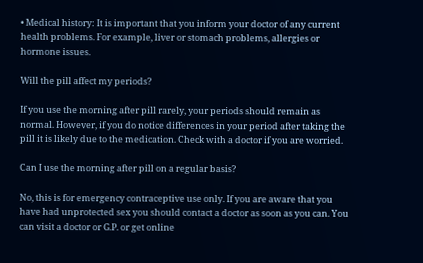• Medical history: It is important that you inform your doctor of any current health problems. For example, liver or stomach problems, allergies or hormone issues.

Will the pill affect my periods?

If you use the morning after pill rarely, your periods should remain as normal. However, if you do notice differences in your period after taking the pill it is likely due to the medication. Check with a doctor if you are worried.

Can I use the morning after pill on a regular basis?

No, this is for emergency contraceptive use only. If you are aware that you have had unprotected sex you should contact a doctor as soon as you can. You can visit a doctor or G.P. or get online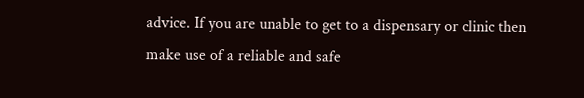advice. If you are unable to get to a dispensary or clinic then make use of a reliable and safe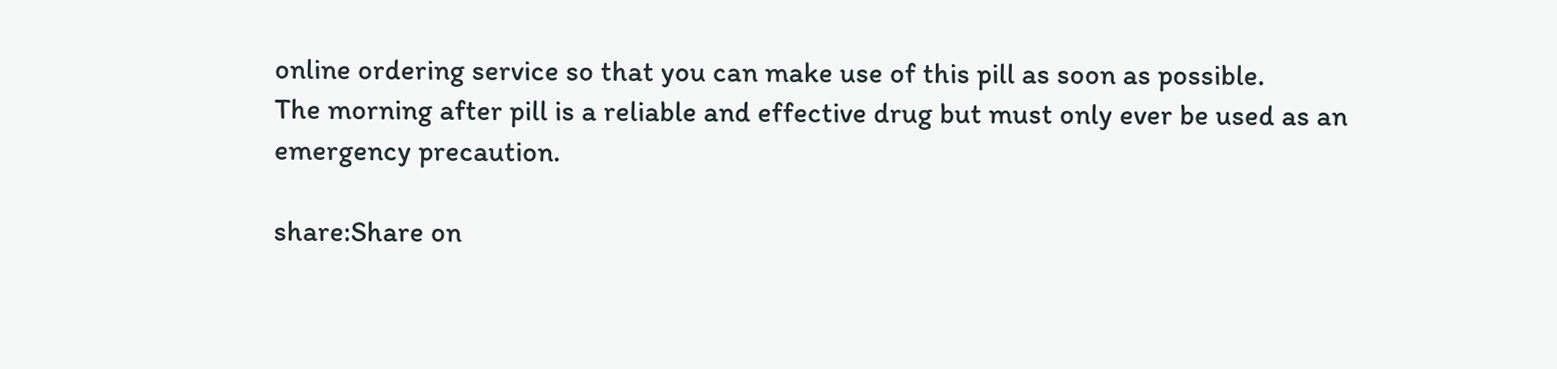online ordering service so that you can make use of this pill as soon as possible.
The morning after pill is a reliable and effective drug but must only ever be used as an emergency precaution.

share:Share on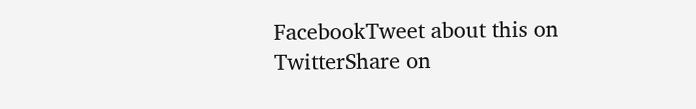FacebookTweet about this on TwitterShare on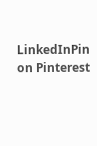LinkedInPin on Pinterest